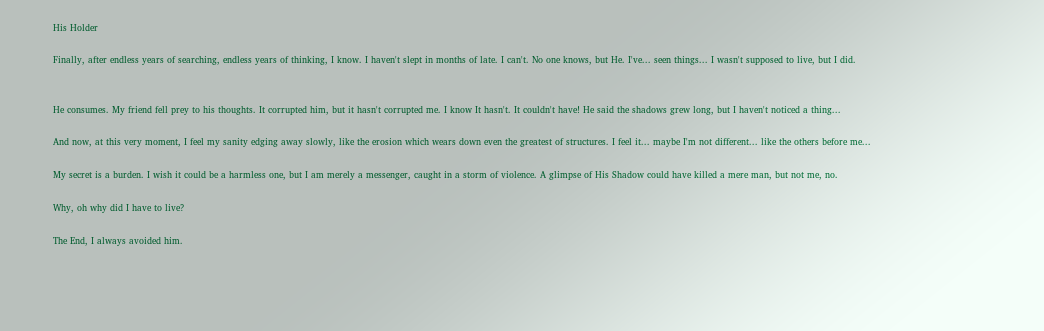His Holder

Finally, after endless years of searching, endless years of thinking, I know. I haven't slept in months of late. I can't. No one knows, but He. I've... seen things... I wasn't supposed to live, but I did.


He consumes. My friend fell prey to his thoughts. It corrupted him, but it hasn't corrupted me. I know It hasn't. It couldn't have! He said the shadows grew long, but I haven't noticed a thing...

And now, at this very moment, I feel my sanity edging away slowly, like the erosion which wears down even the greatest of structures. I feel it... maybe I'm not different... like the others before me...

My secret is a burden. I wish it could be a harmless one, but I am merely a messenger, caught in a storm of violence. A glimpse of His Shadow could have killed a mere man, but not me, no.

Why, oh why did I have to live?

The End, I always avoided him.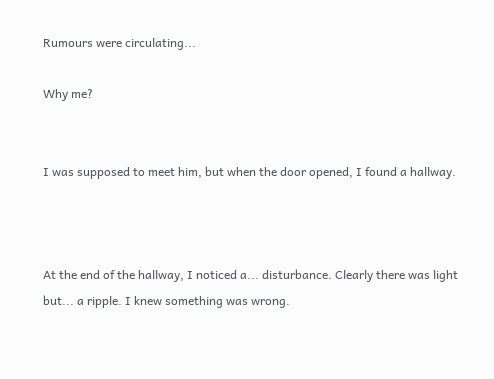Rumours were circulating...

Why me?


I was supposed to meet him, but when the door opened, I found a hallway.



At the end of the hallway, I noticed a... disturbance. Clearly there was light but... a ripple. I knew something was wrong.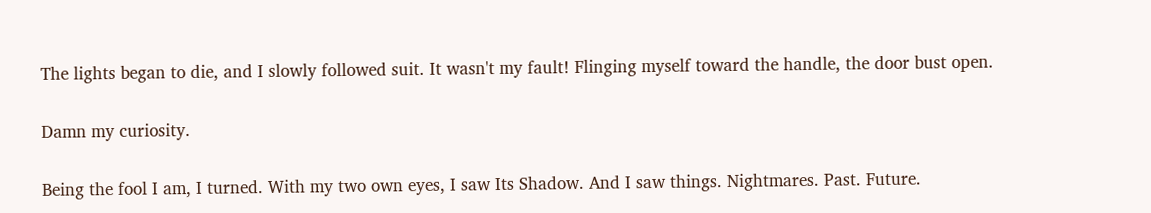The lights began to die, and I slowly followed suit. It wasn't my fault! Flinging myself toward the handle, the door bust open.

Damn my curiosity.

Being the fool I am, I turned. With my two own eyes, I saw Its Shadow. And I saw things. Nightmares. Past. Future.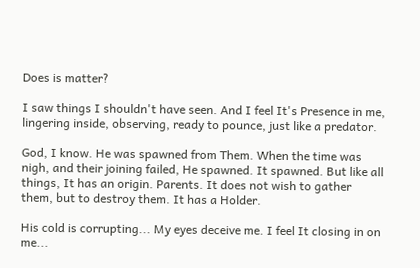Does is matter?

I saw things I shouldn't have seen. And I feel It's Presence in me, lingering inside, observing, ready to pounce, just like a predator.

God, I know. He was spawned from Them. When the time was nigh, and their joining failed, He spawned. It spawned. But like all things, It has an origin. Parents. It does not wish to gather them, but to destroy them. It has a Holder.

His cold is corrupting... My eyes deceive me. I feel It closing in on me...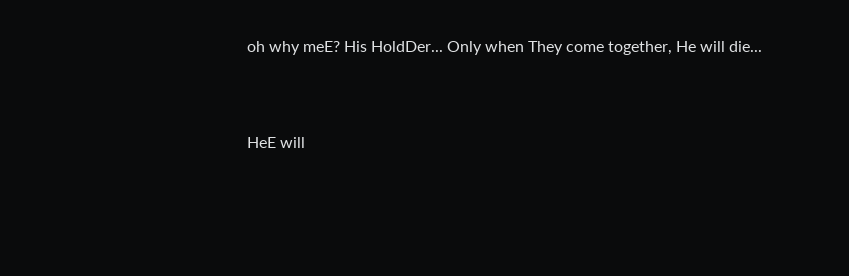oh why meE? His HoldDer... Only when They come together, He will die...


HeE will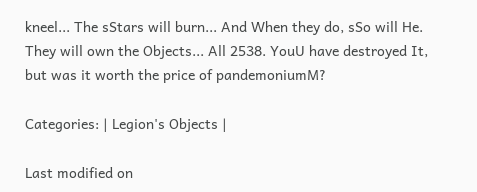kneel... The sStars will burn... And When they do, sSo will He. They will own the Objects... All 2538. YouU have destroyed It, but was it worth the price of pandemoniumM?

Categories: | Legion's Objects |

Last modified on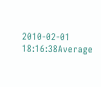2010-02-01 18:16:38Average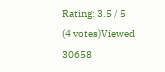Rating: 3.5 / 5 (4 votes)Viewed 30658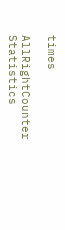times

AllRightCounter Statistics